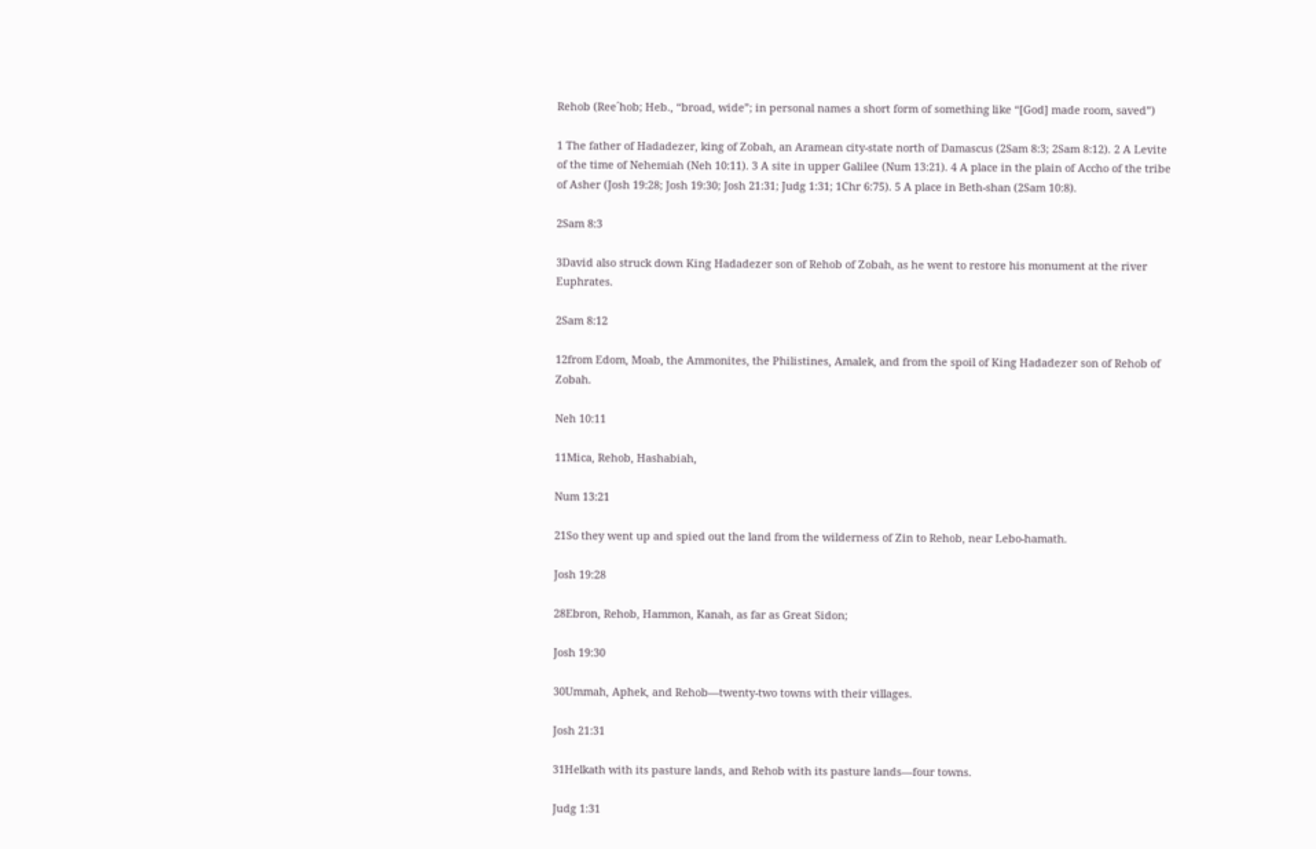Rehob (Ree´hob; Heb., “broad, wide”; in personal names a short form of something like “[God] made room, saved”)

1 The father of Hadadezer, king of Zobah, an Aramean city-state north of Damascus (2Sam 8:3; 2Sam 8:12). 2 A Levite of the time of Nehemiah (Neh 10:11). 3 A site in upper Galilee (Num 13:21). 4 A place in the plain of Accho of the tribe of Asher (Josh 19:28; Josh 19:30; Josh 21:31; Judg 1:31; 1Chr 6:75). 5 A place in Beth-shan (2Sam 10:8).

2Sam 8:3

3David also struck down King Hadadezer son of Rehob of Zobah, as he went to restore his monument at the river Euphrates.

2Sam 8:12

12from Edom, Moab, the Ammonites, the Philistines, Amalek, and from the spoil of King Hadadezer son of Rehob of Zobah.

Neh 10:11

11Mica, Rehob, Hashabiah,

Num 13:21

21So they went up and spied out the land from the wilderness of Zin to Rehob, near Lebo-hamath.

Josh 19:28

28Ebron, Rehob, Hammon, Kanah, as far as Great Sidon;

Josh 19:30

30Ummah, Aphek, and Rehob—twenty-two towns with their villages.

Josh 21:31

31Helkath with its pasture lands, and Rehob with its pasture lands—four towns.

Judg 1:31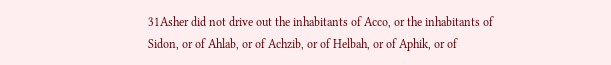31Asher did not drive out the inhabitants of Acco, or the inhabitants of Sidon, or of Ahlab, or of Achzib, or of Helbah, or of Aphik, or of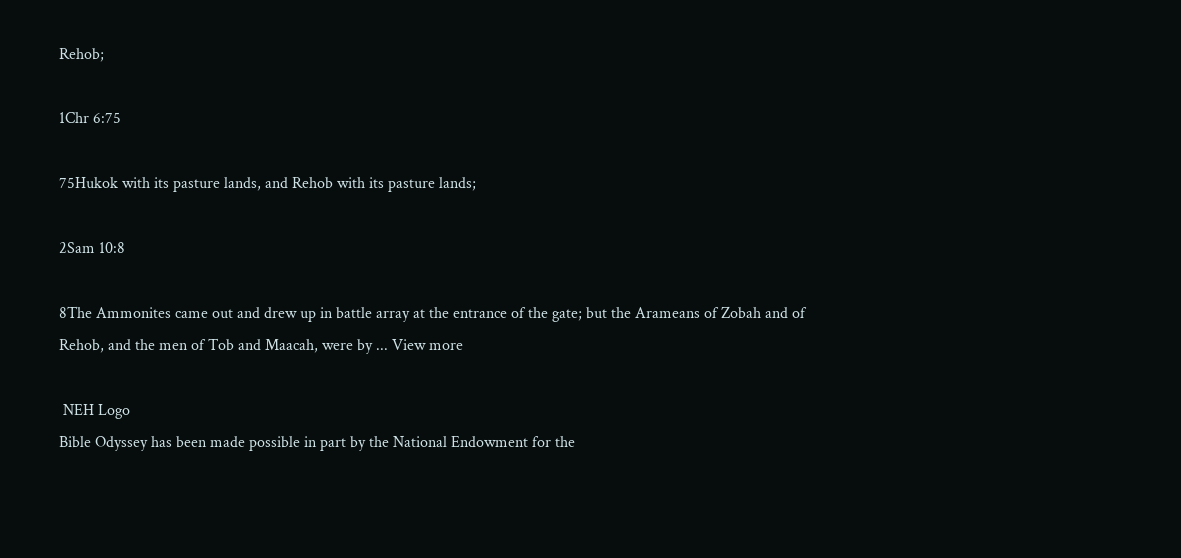Rehob;

1Chr 6:75

75Hukok with its pasture lands, and Rehob with its pasture lands;

2Sam 10:8

8The Ammonites came out and drew up in battle array at the entrance of the gate; but the Arameans of Zobah and of Rehob, and the men of Tob and Maacah, were by ... View more

 NEH Logo
Bible Odyssey has been made possible in part by the National Endowment for the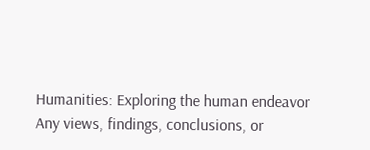Humanities: Exploring the human endeavor
Any views, findings, conclusions, or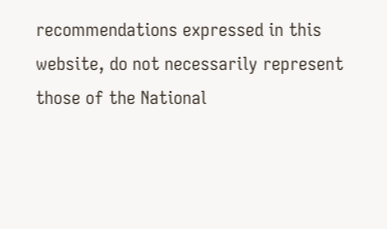recommendations expressed in this website, do not necessarily represent those of the National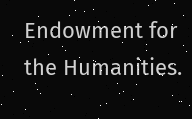Endowment for the Humanities.